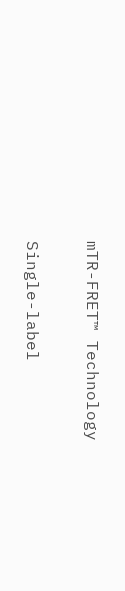mTR-FRET™ Technology

Single-label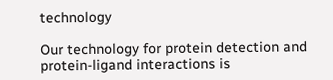technology

Our technology for protein detection and protein-ligand interactions is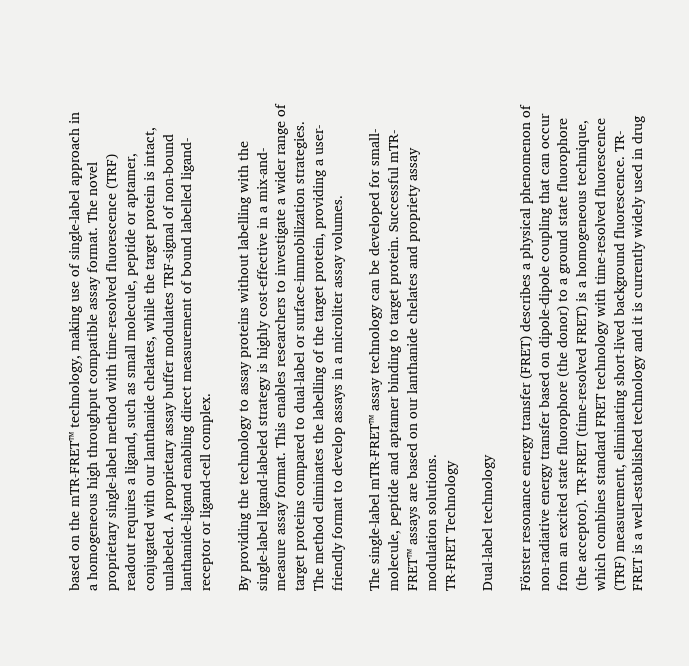based on the mTR-FRET™ technology, making use of single-label approach in a homogeneous high throughput compatible assay format. The novel proprietary single-label method with time-resolved fluorescence (TRF) readout requires a ligand, such as small molecule, peptide or aptamer, conjugated with our lanthanide chelates, while the target protein is intact, unlabeled. A proprietary assay buffer modulates TRF-signal of non-bound lanthanide-ligand enabling direct measurement of bound labelled ligand-receptor or ligand-cell complex.

By providing the technology to assay proteins without labelling with the single-label ligand-labeled strategy is highly cost-effective in a mix-and-measure assay format. This enables researchers to investigate a wider range of target proteins compared to dual-label or surface-immobilization strategies. The method eliminates the labelling of the target protein, providing a user-friendly format to develop assays in a microliter assay volumes.

The single-label mTR-FRET™ assay technology can be developed for small-molecule, peptide and aptamer binding to target protein. Successful mTR-FRET™ assays are based on our lanthanide chelates and propriety assay modulation solutions.
TR-FRET Technology

Dual-label technology

Förster resonance energy transfer (FRET) describes a physical phenomenon of non-radiative energy transfer based on dipole-dipole coupling that can occur from an excited state fluorophore (the donor) to a ground state fluorophore (the acceptor). TR-FRET (time-resolved FRET) is a homogeneous technique, which combines standard FRET technology with time-resolved fluorescence (TRF) measurement, eliminating short-lived background fluorescence. TR-FRET is a well-established technology and it is currently widely used in drug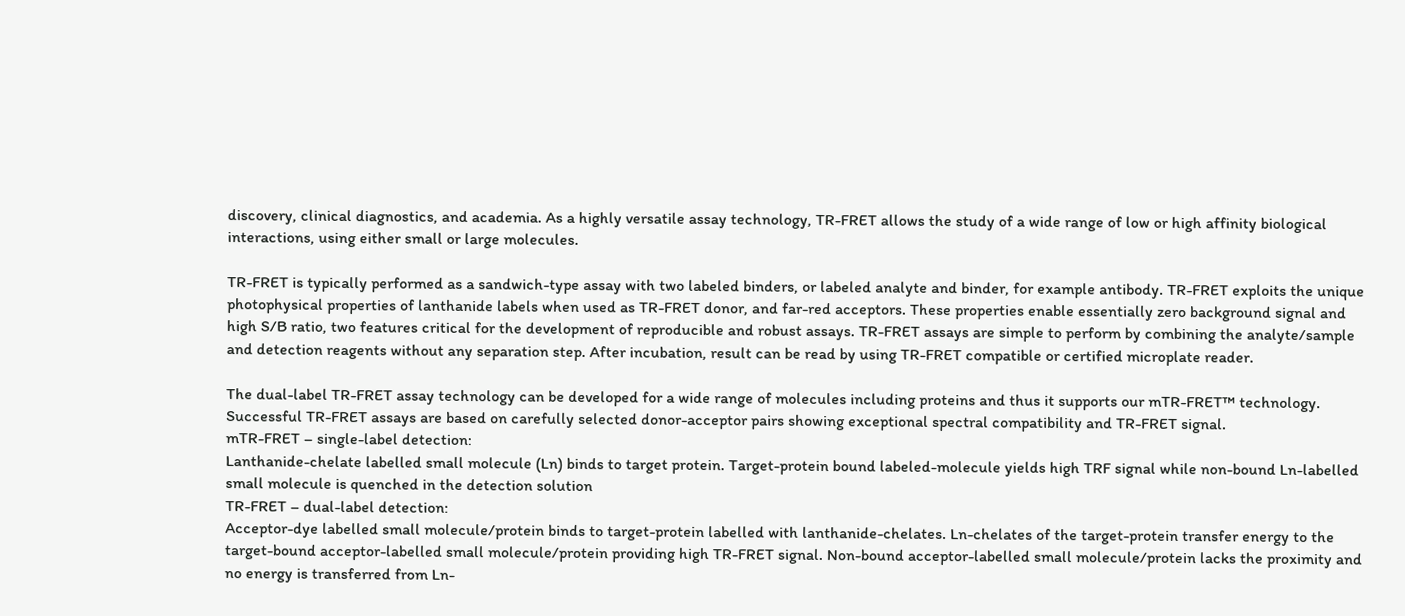discovery, clinical diagnostics, and academia. As a highly versatile assay technology, TR-FRET allows the study of a wide range of low or high affinity biological interactions, using either small or large molecules.

TR-FRET is typically performed as a sandwich-type assay with two labeled binders, or labeled analyte and binder, for example antibody. TR-FRET exploits the unique photophysical properties of lanthanide labels when used as TR-FRET donor, and far-red acceptors. These properties enable essentially zero background signal and high S/B ratio, two features critical for the development of reproducible and robust assays. TR-FRET assays are simple to perform by combining the analyte/sample and detection reagents without any separation step. After incubation, result can be read by using TR-FRET compatible or certified microplate reader.

The dual-label TR-FRET assay technology can be developed for a wide range of molecules including proteins and thus it supports our mTR-FRET™ technology. Successful TR-FRET assays are based on carefully selected donor-acceptor pairs showing exceptional spectral compatibility and TR-FRET signal.
mTR-FRET – single-label detection:
Lanthanide-chelate labelled small molecule (Ln) binds to target protein. Target-protein bound labeled-molecule yields high TRF signal while non-bound Ln-labelled small molecule is quenched in the detection solution
TR-FRET – dual-label detection:
Acceptor-dye labelled small molecule/protein binds to target-protein labelled with lanthanide-chelates. Ln-chelates of the target-protein transfer energy to the target-bound acceptor-labelled small molecule/protein providing high TR-FRET signal. Non-bound acceptor-labelled small molecule/protein lacks the proximity and no energy is transferred from Ln-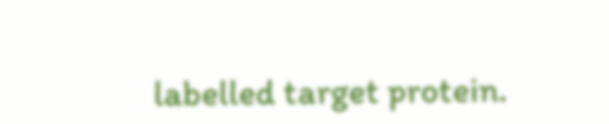labelled target protein.